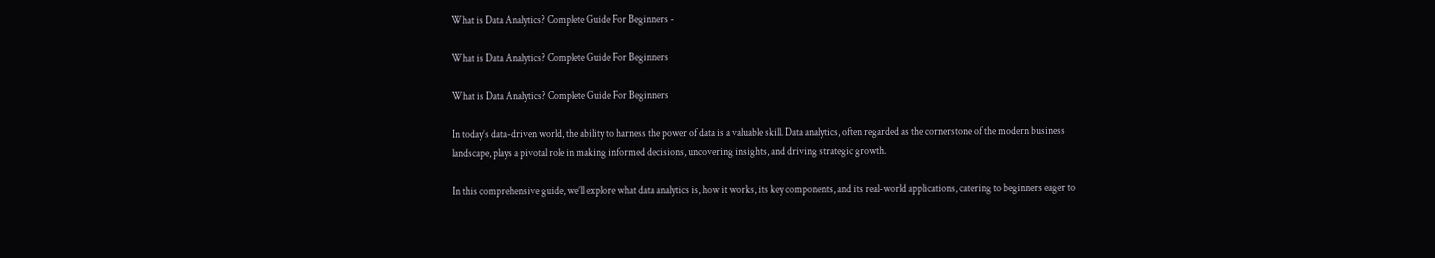What is Data Analytics? Complete Guide For Beginners -

What is Data Analytics? Complete Guide For Beginners

What is Data Analytics? Complete Guide For Beginners

In today’s data-driven world, the ability to harness the power of data is a valuable skill. Data analytics, often regarded as the cornerstone of the modern business landscape, plays a pivotal role in making informed decisions, uncovering insights, and driving strategic growth.

In this comprehensive guide, we’ll explore what data analytics is, how it works, its key components, and its real-world applications, catering to beginners eager to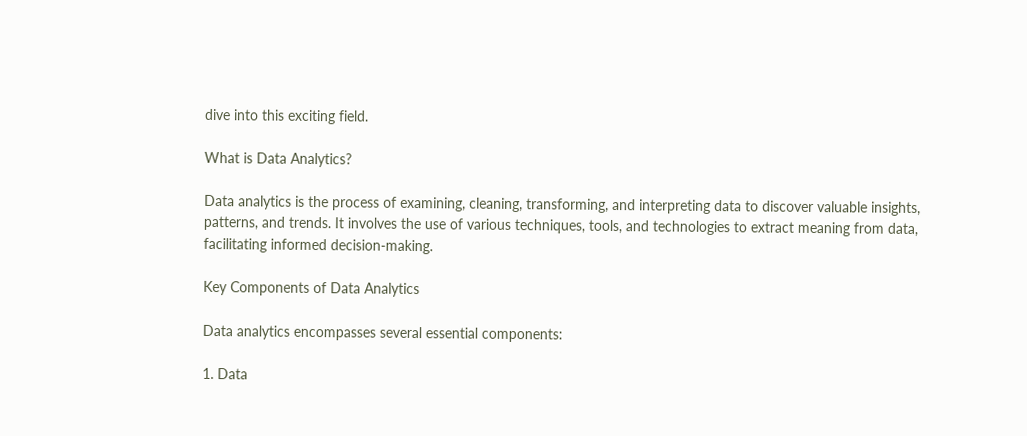dive into this exciting field.

What is Data Analytics?

Data analytics is the process of examining, cleaning, transforming, and interpreting data to discover valuable insights, patterns, and trends. It involves the use of various techniques, tools, and technologies to extract meaning from data, facilitating informed decision-making.

Key Components of Data Analytics

Data analytics encompasses several essential components:

1. Data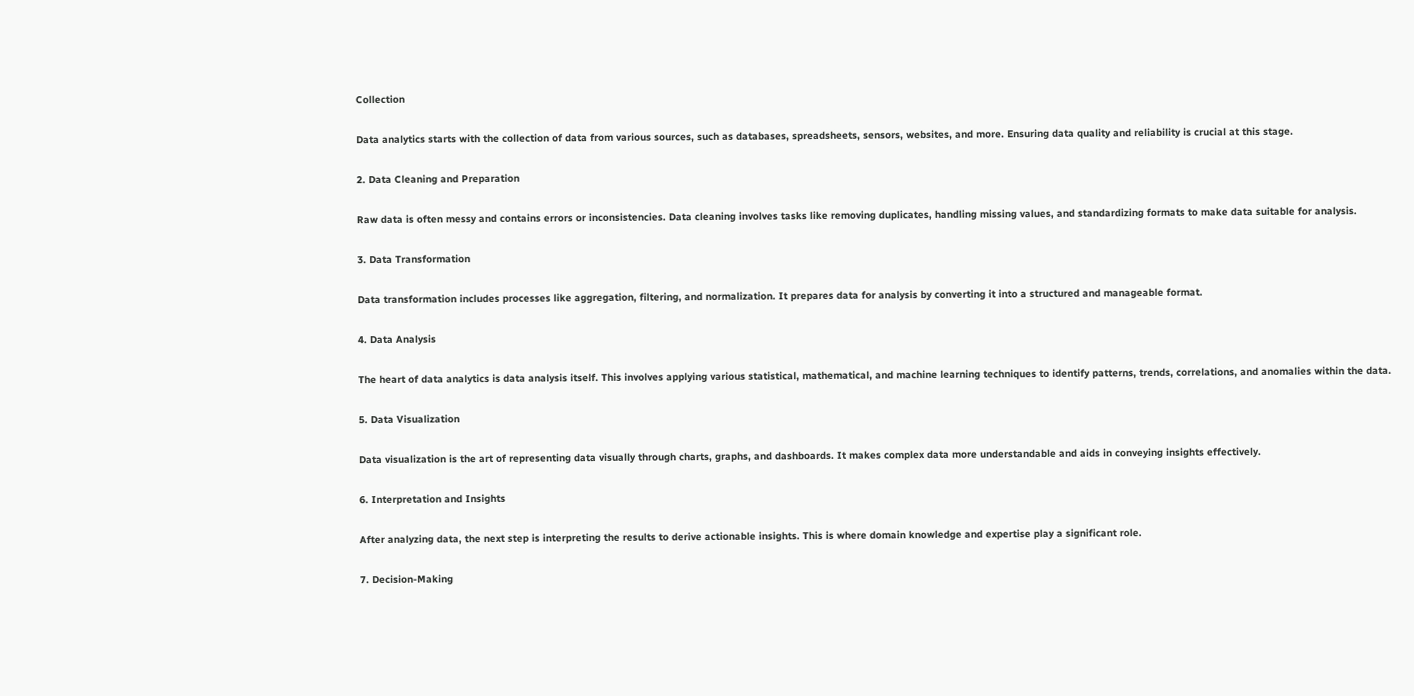Collection

Data analytics starts with the collection of data from various sources, such as databases, spreadsheets, sensors, websites, and more. Ensuring data quality and reliability is crucial at this stage.

2. Data Cleaning and Preparation

Raw data is often messy and contains errors or inconsistencies. Data cleaning involves tasks like removing duplicates, handling missing values, and standardizing formats to make data suitable for analysis.

3. Data Transformation

Data transformation includes processes like aggregation, filtering, and normalization. It prepares data for analysis by converting it into a structured and manageable format.

4. Data Analysis

The heart of data analytics is data analysis itself. This involves applying various statistical, mathematical, and machine learning techniques to identify patterns, trends, correlations, and anomalies within the data.

5. Data Visualization

Data visualization is the art of representing data visually through charts, graphs, and dashboards. It makes complex data more understandable and aids in conveying insights effectively.

6. Interpretation and Insights

After analyzing data, the next step is interpreting the results to derive actionable insights. This is where domain knowledge and expertise play a significant role.

7. Decision-Making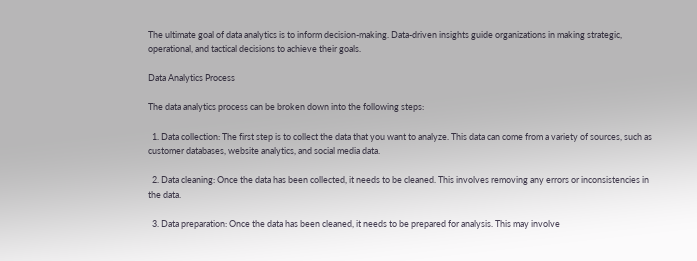The ultimate goal of data analytics is to inform decision-making. Data-driven insights guide organizations in making strategic, operational, and tactical decisions to achieve their goals.

Data Analytics Process

The data analytics process can be broken down into the following steps:

  1. Data collection: The first step is to collect the data that you want to analyze. This data can come from a variety of sources, such as customer databases, website analytics, and social media data.

  2. Data cleaning: Once the data has been collected, it needs to be cleaned. This involves removing any errors or inconsistencies in the data.

  3. Data preparation: Once the data has been cleaned, it needs to be prepared for analysis. This may involve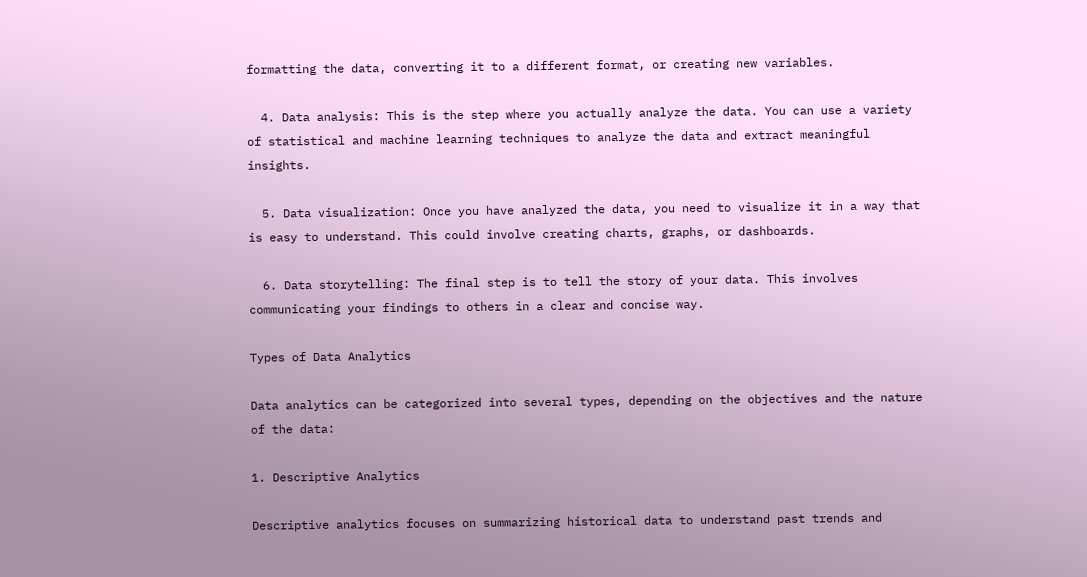formatting the data, converting it to a different format, or creating new variables.

  4. Data analysis: This is the step where you actually analyze the data. You can use a variety of statistical and machine learning techniques to analyze the data and extract meaningful insights.

  5. Data visualization: Once you have analyzed the data, you need to visualize it in a way that is easy to understand. This could involve creating charts, graphs, or dashboards.

  6. Data storytelling: The final step is to tell the story of your data. This involves communicating your findings to others in a clear and concise way.

Types of Data Analytics

Data analytics can be categorized into several types, depending on the objectives and the nature of the data:

1. Descriptive Analytics

Descriptive analytics focuses on summarizing historical data to understand past trends and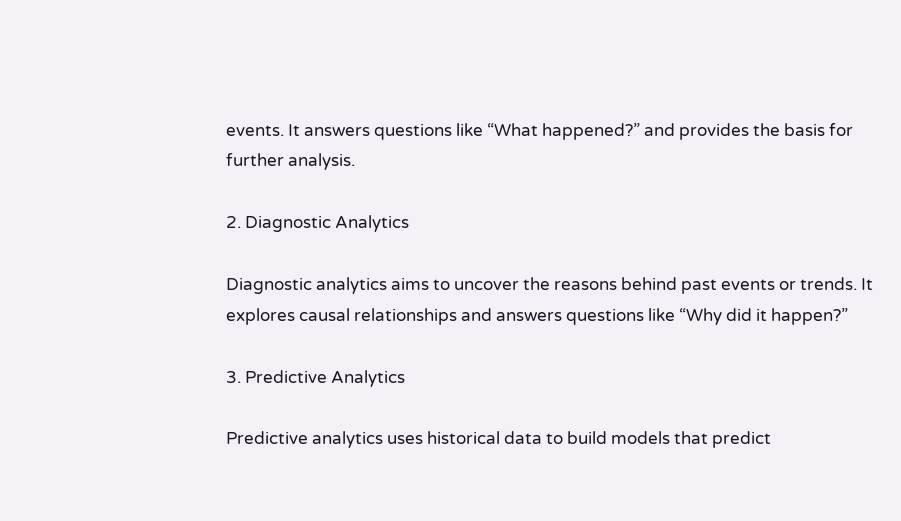events. It answers questions like “What happened?” and provides the basis for further analysis.

2. Diagnostic Analytics

Diagnostic analytics aims to uncover the reasons behind past events or trends. It explores causal relationships and answers questions like “Why did it happen?”

3. Predictive Analytics

Predictive analytics uses historical data to build models that predict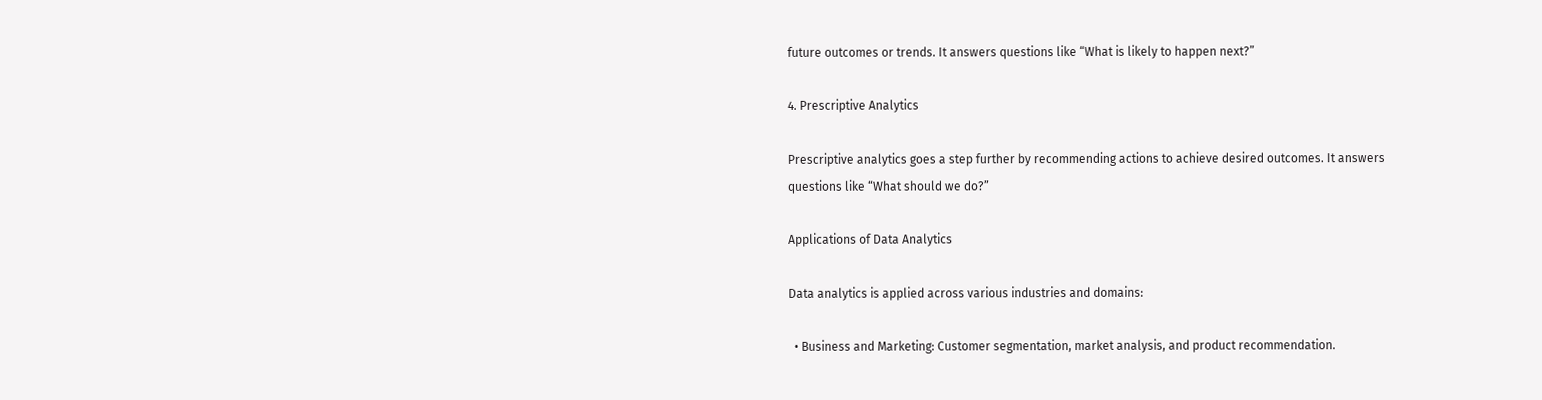future outcomes or trends. It answers questions like “What is likely to happen next?”

4. Prescriptive Analytics

Prescriptive analytics goes a step further by recommending actions to achieve desired outcomes. It answers questions like “What should we do?”

Applications of Data Analytics

Data analytics is applied across various industries and domains:

  • Business and Marketing: Customer segmentation, market analysis, and product recommendation.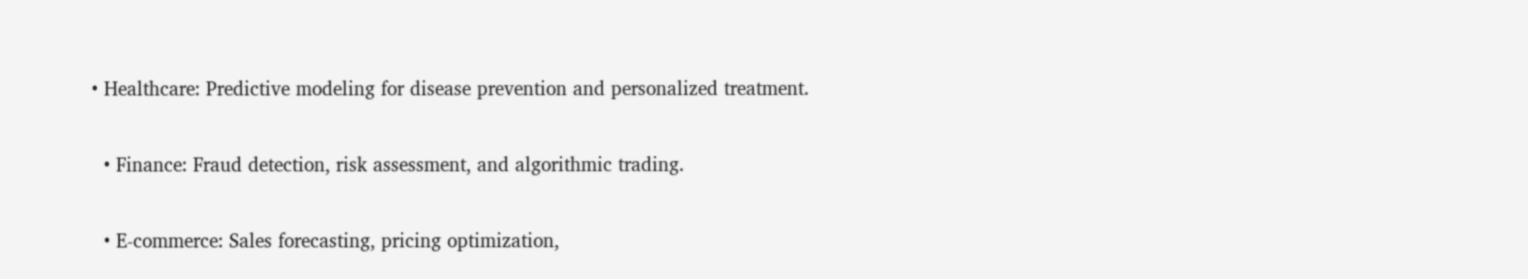• Healthcare: Predictive modeling for disease prevention and personalized treatment.

  • Finance: Fraud detection, risk assessment, and algorithmic trading.

  • E-commerce: Sales forecasting, pricing optimization,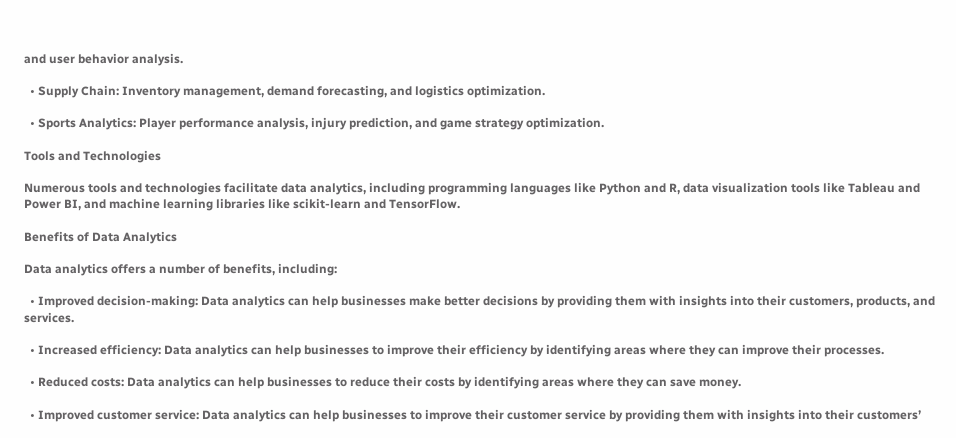and user behavior analysis.

  • Supply Chain: Inventory management, demand forecasting, and logistics optimization.

  • Sports Analytics: Player performance analysis, injury prediction, and game strategy optimization.

Tools and Technologies

Numerous tools and technologies facilitate data analytics, including programming languages like Python and R, data visualization tools like Tableau and Power BI, and machine learning libraries like scikit-learn and TensorFlow.

Benefits of Data Analytics

Data analytics offers a number of benefits, including:

  • Improved decision-making: Data analytics can help businesses make better decisions by providing them with insights into their customers, products, and services.

  • Increased efficiency: Data analytics can help businesses to improve their efficiency by identifying areas where they can improve their processes.

  • Reduced costs: Data analytics can help businesses to reduce their costs by identifying areas where they can save money.

  • Improved customer service: Data analytics can help businesses to improve their customer service by providing them with insights into their customers’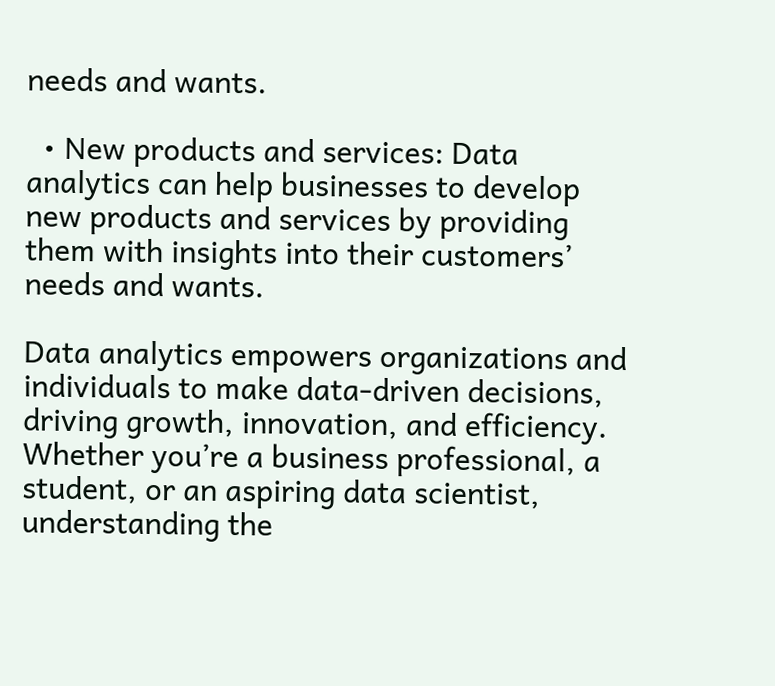needs and wants.

  • New products and services: Data analytics can help businesses to develop new products and services by providing them with insights into their customers’ needs and wants.

Data analytics empowers organizations and individuals to make data-driven decisions, driving growth, innovation, and efficiency. Whether you’re a business professional, a student, or an aspiring data scientist, understanding the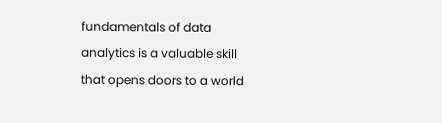fundamentals of data analytics is a valuable skill that opens doors to a world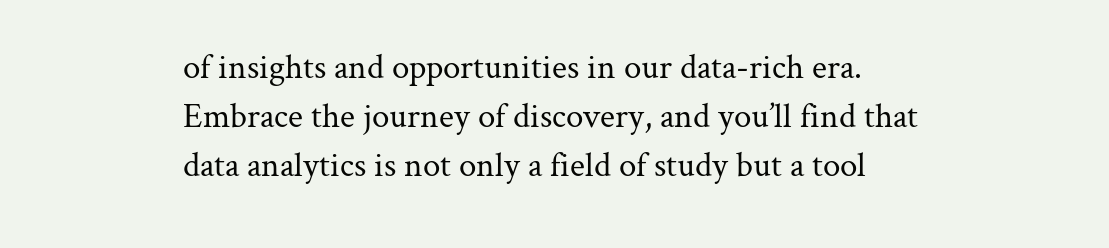of insights and opportunities in our data-rich era. Embrace the journey of discovery, and you’ll find that data analytics is not only a field of study but a tool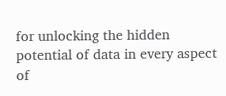for unlocking the hidden potential of data in every aspect of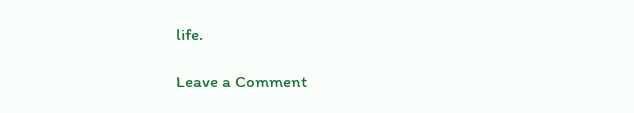life.

Leave a Comment